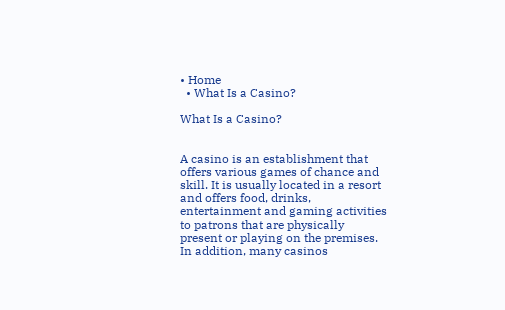• Home
  • What Is a Casino?

What Is a Casino?


A casino is an establishment that offers various games of chance and skill. It is usually located in a resort and offers food, drinks, entertainment and gaming activities to patrons that are physically present or playing on the premises. In addition, many casinos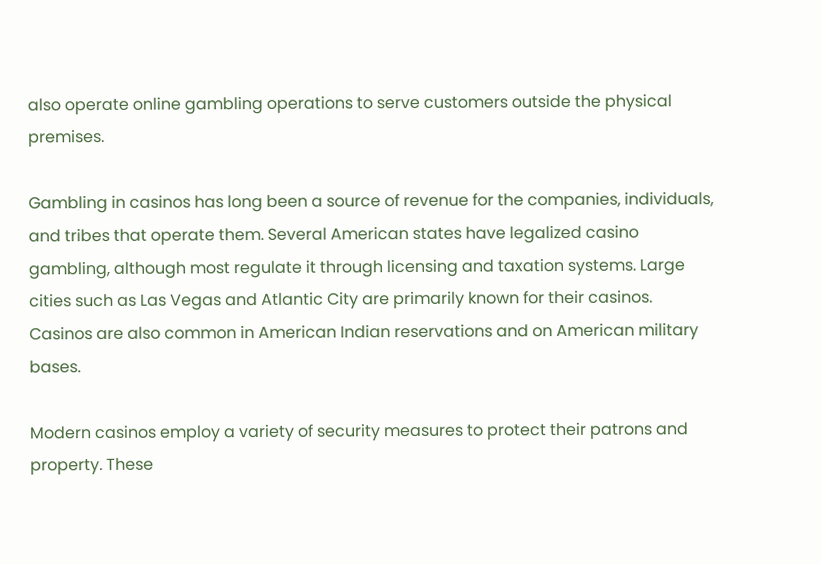also operate online gambling operations to serve customers outside the physical premises.

Gambling in casinos has long been a source of revenue for the companies, individuals, and tribes that operate them. Several American states have legalized casino gambling, although most regulate it through licensing and taxation systems. Large cities such as Las Vegas and Atlantic City are primarily known for their casinos. Casinos are also common in American Indian reservations and on American military bases.

Modern casinos employ a variety of security measures to protect their patrons and property. These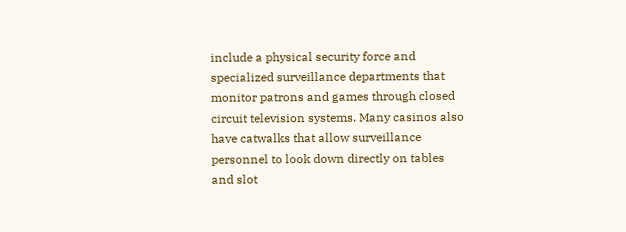include a physical security force and specialized surveillance departments that monitor patrons and games through closed circuit television systems. Many casinos also have catwalks that allow surveillance personnel to look down directly on tables and slot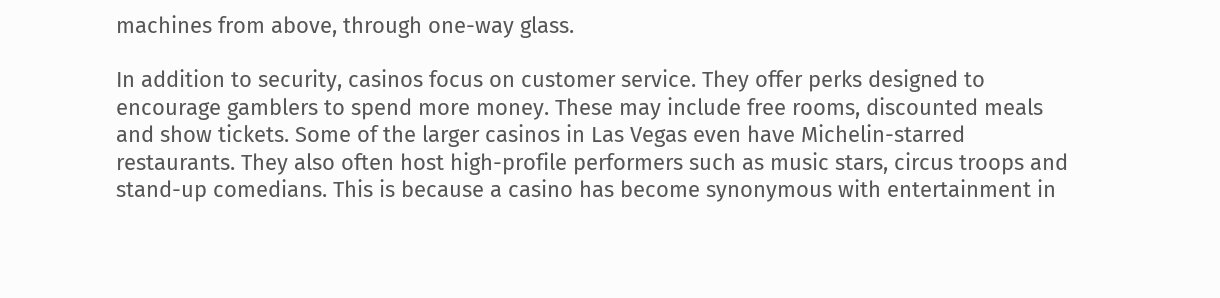machines from above, through one-way glass.

In addition to security, casinos focus on customer service. They offer perks designed to encourage gamblers to spend more money. These may include free rooms, discounted meals and show tickets. Some of the larger casinos in Las Vegas even have Michelin-starred restaurants. They also often host high-profile performers such as music stars, circus troops and stand-up comedians. This is because a casino has become synonymous with entertainment in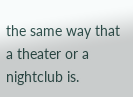the same way that a theater or a nightclub is.